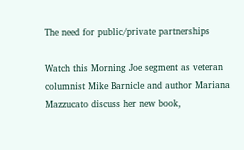The need for public/private partnerships

Watch this Morning Joe segment as veteran columnist Mike Barnicle and author Mariana Mazzucato discuss her new book,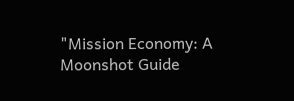"Mission Economy: A Moonshot Guide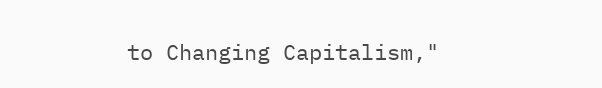to Changing Capitalism,"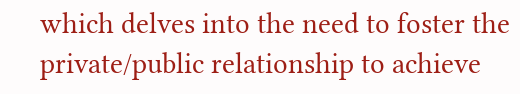which delves into the need to foster the private/public relationship to achieve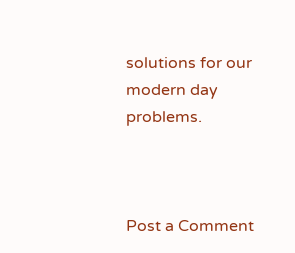solutions for our modern day problems.



Post a Comment